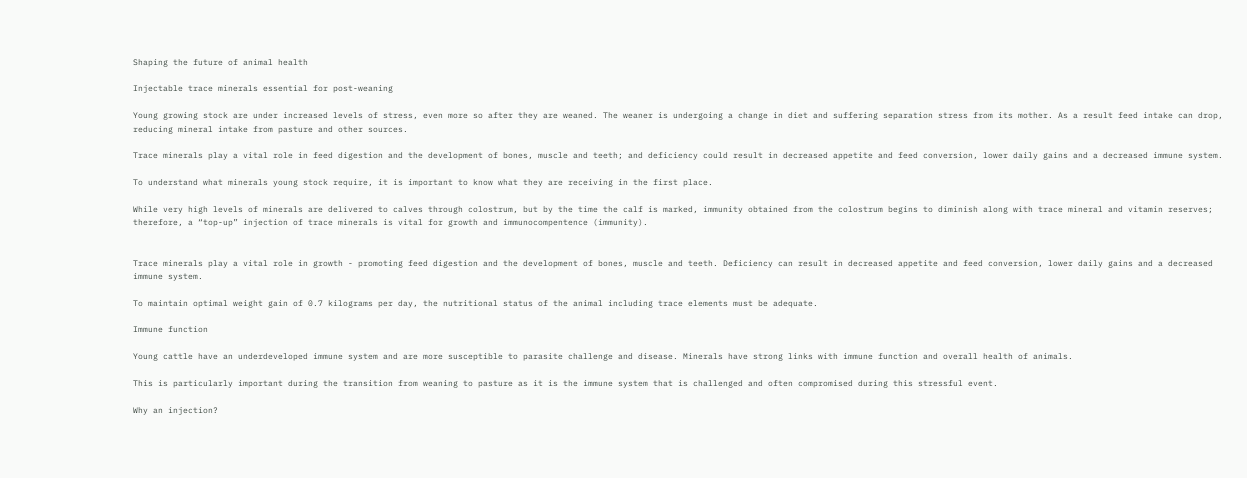Shaping the future of animal health

Injectable trace minerals essential for post-weaning

Young growing stock are under increased levels of stress, even more so after they are weaned. The weaner is undergoing a change in diet and suffering separation stress from its mother. As a result feed intake can drop, reducing mineral intake from pasture and other sources.

Trace minerals play a vital role in feed digestion and the development of bones, muscle and teeth; and deficiency could result in decreased appetite and feed conversion, lower daily gains and a decreased immune system.

To understand what minerals young stock require, it is important to know what they are receiving in the first place.

While very high levels of minerals are delivered to calves through colostrum, but by the time the calf is marked, immunity obtained from the colostrum begins to diminish along with trace mineral and vitamin reserves; therefore, a “top-up” injection of trace minerals is vital for growth and immunocompentence (immunity).


Trace minerals play a vital role in growth - promoting feed digestion and the development of bones, muscle and teeth. Deficiency can result in decreased appetite and feed conversion, lower daily gains and a decreased immune system.

To maintain optimal weight gain of 0.7 kilograms per day, the nutritional status of the animal including trace elements must be adequate.

Immune function

Young cattle have an underdeveloped immune system and are more susceptible to parasite challenge and disease. Minerals have strong links with immune function and overall health of animals.

This is particularly important during the transition from weaning to pasture as it is the immune system that is challenged and often compromised during this stressful event.

Why an injection?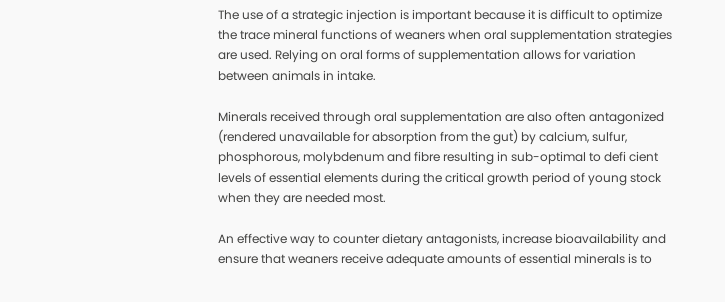The use of a strategic injection is important because it is difficult to optimize the trace mineral functions of weaners when oral supplementation strategies are used. Relying on oral forms of supplementation allows for variation between animals in intake.

Minerals received through oral supplementation are also often antagonized (rendered unavailable for absorption from the gut) by calcium, sulfur, phosphorous, molybdenum and fibre resulting in sub-optimal to defi cient levels of essential elements during the critical growth period of young stock when they are needed most.

An effective way to counter dietary antagonists, increase bioavailability and ensure that weaners receive adequate amounts of essential minerals is to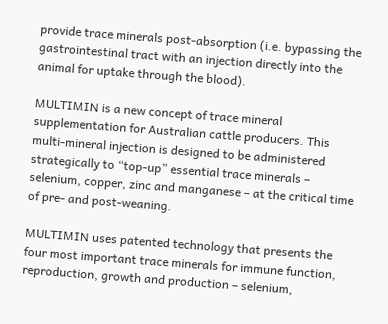provide trace minerals post-absorption (i.e. bypassing the gastrointestinal tract with an injection directly into the animal for uptake through the blood).

MULTIMIN is a new concept of trace mineral supplementation for Australian cattle producers. This multi-mineral injection is designed to be administered strategically to “top-up” essential trace minerals – selenium, copper, zinc and manganese – at the critical time of pre- and post-weaning.

MULTIMIN uses patented technology that presents the four most important trace minerals for immune function, reproduction, growth and production – selenium,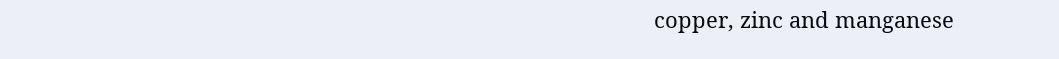copper, zinc and manganese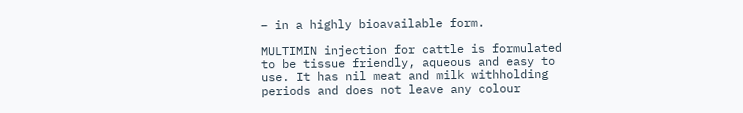– in a highly bioavailable form.

MULTIMIN injection for cattle is formulated to be tissue friendly, aqueous and easy to use. It has nil meat and milk withholding periods and does not leave any colour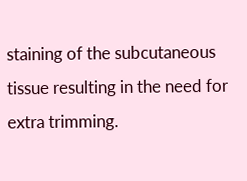staining of the subcutaneous tissue resulting in the need for extra trimming.